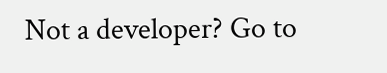Not a developer? Go to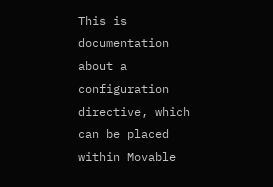This is documentation about a configuration directive, which can be placed within Movable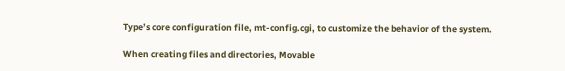Type’s core configuration file, mt-config.cgi, to customize the behavior of the system.

When creating files and directories, Movable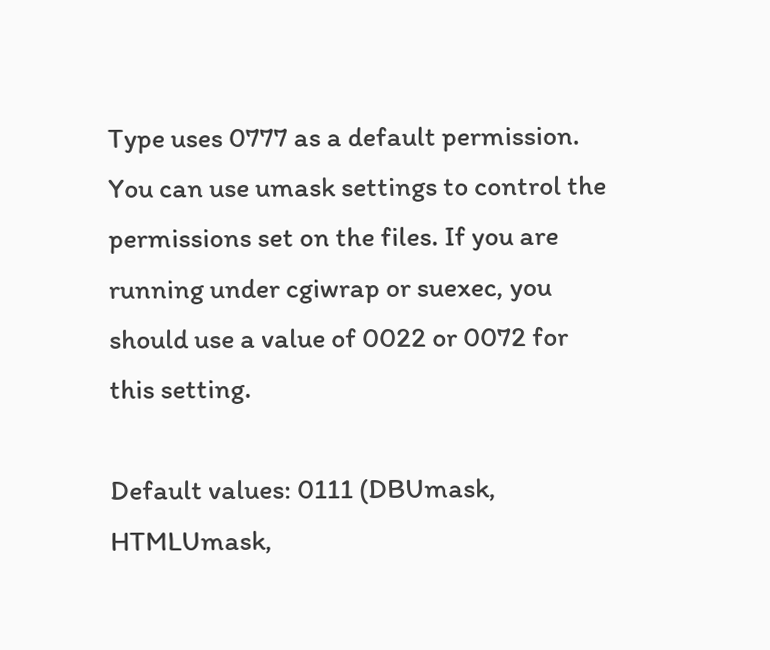Type uses 0777 as a default permission. You can use umask settings to control the permissions set on the files. If you are running under cgiwrap or suexec, you should use a value of 0022 or 0072 for this setting.

Default values: 0111 (DBUmask, HTMLUmask,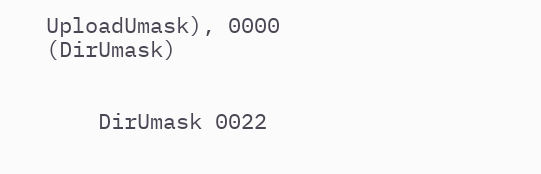UploadUmask), 0000 (DirUmask)


    DirUmask 0022